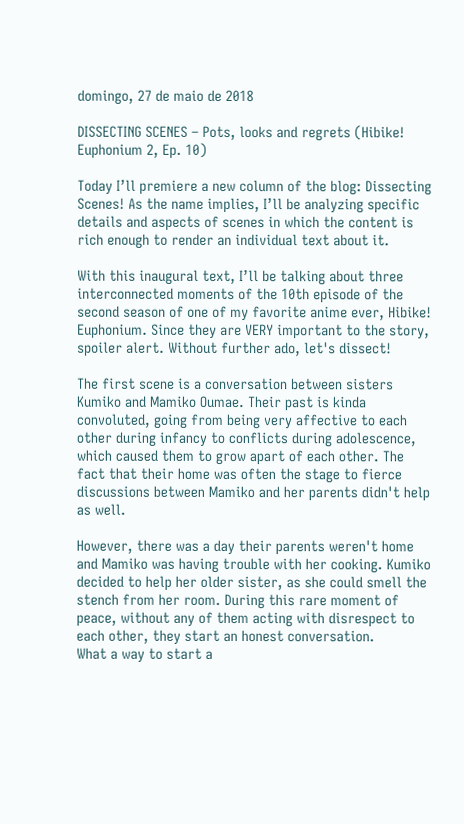domingo, 27 de maio de 2018

DISSECTING SCENES – Pots, looks and regrets (Hibike! Euphonium 2, Ep. 10)

Today I’ll premiere a new column of the blog: Dissecting Scenes! As the name implies, I’ll be analyzing specific details and aspects of scenes in which the content is rich enough to render an individual text about it.

With this inaugural text, I’ll be talking about three interconnected moments of the 10th episode of the second season of one of my favorite anime ever, Hibike! Euphonium. Since they are VERY important to the story, spoiler alert. Without further ado, let's dissect!

The first scene is a conversation between sisters Kumiko and Mamiko Oumae. Their past is kinda convoluted, going from being very affective to each other during infancy to conflicts during adolescence, which caused them to grow apart of each other. The fact that their home was often the stage to fierce discussions between Mamiko and her parents didn't help as well.

However, there was a day their parents weren't home and Mamiko was having trouble with her cooking. Kumiko decided to help her older sister, as she could smell the stench from her room. During this rare moment of peace, without any of them acting with disrespect to each other, they start an honest conversation.
What a way to start a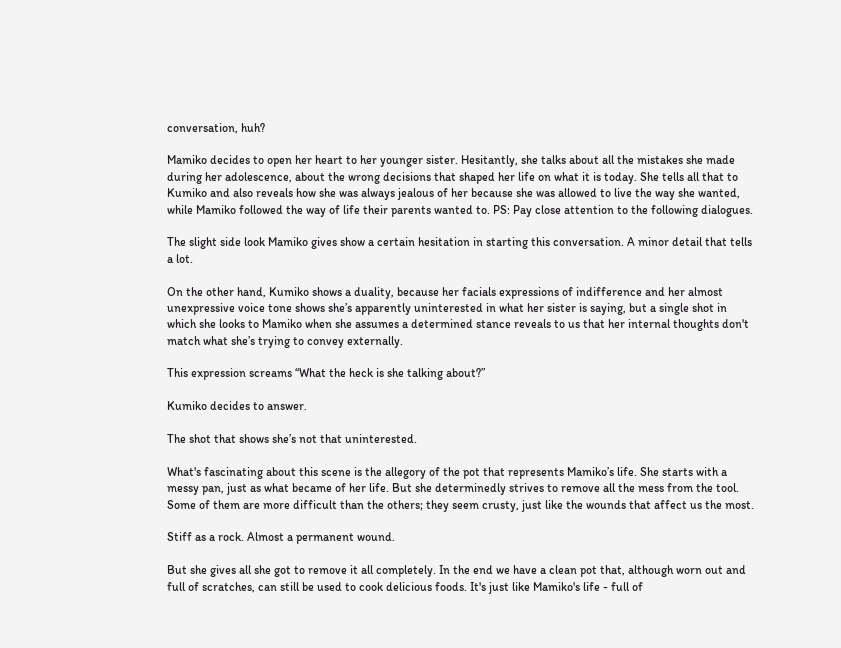conversation, huh?

Mamiko decides to open her heart to her younger sister. Hesitantly, she talks about all the mistakes she made during her adolescence, about the wrong decisions that shaped her life on what it is today. She tells all that to Kumiko and also reveals how she was always jealous of her because she was allowed to live the way she wanted, while Mamiko followed the way of life their parents wanted to. PS: Pay close attention to the following dialogues.

The slight side look Mamiko gives show a certain hesitation in starting this conversation. A minor detail that tells a lot.

On the other hand, Kumiko shows a duality, because her facials expressions of indifference and her almost unexpressive voice tone shows she’s apparently uninterested in what her sister is saying, but a single shot in which she looks to Mamiko when she assumes a determined stance reveals to us that her internal thoughts don't match what she’s trying to convey externally.

This expression screams “What the heck is she talking about?”

Kumiko decides to answer.

The shot that shows she’s not that uninterested.

What's fascinating about this scene is the allegory of the pot that represents Mamiko’s life. She starts with a messy pan, just as what became of her life. But she determinedly strives to remove all the mess from the tool. Some of them are more difficult than the others; they seem crusty, just like the wounds that affect us the most.

Stiff as a rock. Almost a permanent wound.

But she gives all she got to remove it all completely. In the end we have a clean pot that, although worn out and full of scratches, can still be used to cook delicious foods. It's just like Mamiko's life - full of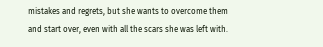mistakes and regrets, but she wants to overcome them and start over, even with all the scars she was left with.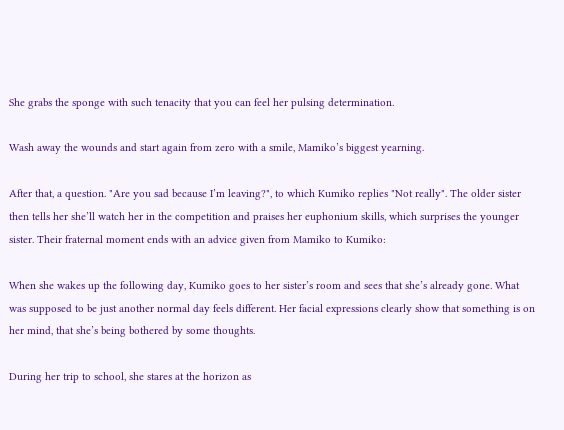She grabs the sponge with such tenacity that you can feel her pulsing determination.

Wash away the wounds and start again from zero with a smile, Mamiko’s biggest yearning.

After that, a question. "Are you sad because I’m leaving?", to which Kumiko replies "Not really". The older sister then tells her she’ll watch her in the competition and praises her euphonium skills, which surprises the younger sister. Their fraternal moment ends with an advice given from Mamiko to Kumiko:

When she wakes up the following day, Kumiko goes to her sister’s room and sees that she’s already gone. What was supposed to be just another normal day feels different. Her facial expressions clearly show that something is on her mind, that she’s being bothered by some thoughts.

During her trip to school, she stares at the horizon as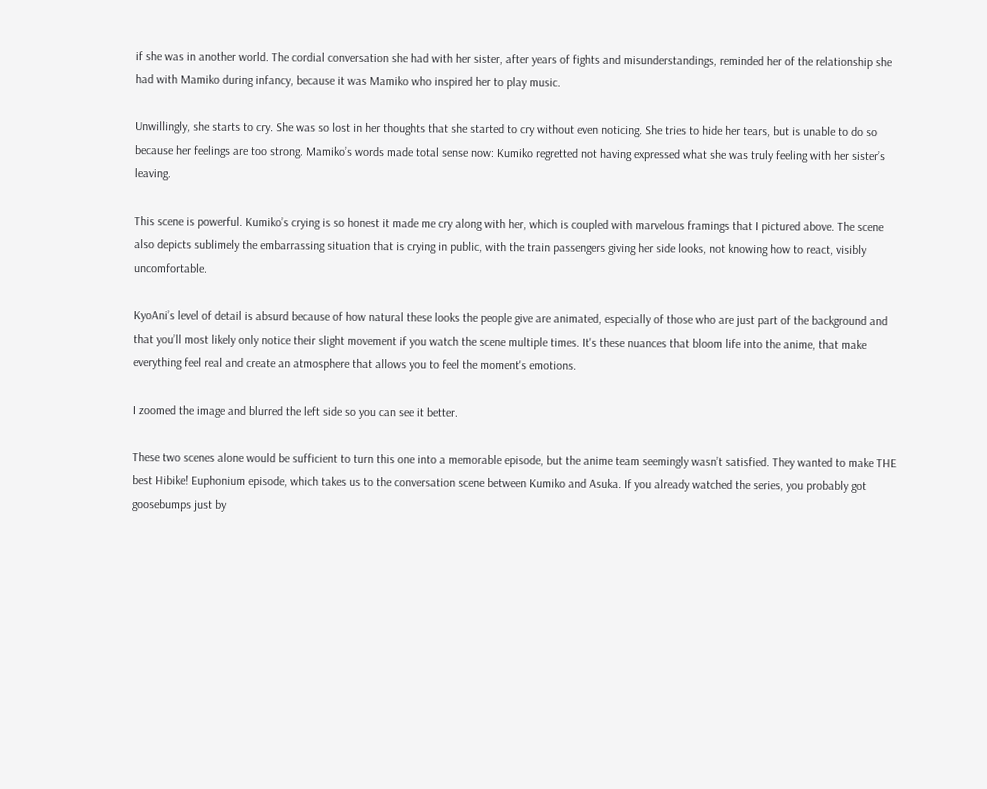if she was in another world. The cordial conversation she had with her sister, after years of fights and misunderstandings, reminded her of the relationship she had with Mamiko during infancy, because it was Mamiko who inspired her to play music.

Unwillingly, she starts to cry. She was so lost in her thoughts that she started to cry without even noticing. She tries to hide her tears, but is unable to do so because her feelings are too strong. Mamiko’s words made total sense now: Kumiko regretted not having expressed what she was truly feeling with her sister’s leaving.

This scene is powerful. Kumiko’s crying is so honest it made me cry along with her, which is coupled with marvelous framings that I pictured above. The scene also depicts sublimely the embarrassing situation that is crying in public, with the train passengers giving her side looks, not knowing how to react, visibly uncomfortable.

KyoAni’s level of detail is absurd because of how natural these looks the people give are animated, especially of those who are just part of the background and that you’ll most likely only notice their slight movement if you watch the scene multiple times. It's these nuances that bloom life into the anime, that make everything feel real and create an atmosphere that allows you to feel the moment's emotions.

I zoomed the image and blurred the left side so you can see it better.

These two scenes alone would be sufficient to turn this one into a memorable episode, but the anime team seemingly wasn’t satisfied. They wanted to make THE best Hibike! Euphonium episode, which takes us to the conversation scene between Kumiko and Asuka. If you already watched the series, you probably got goosebumps just by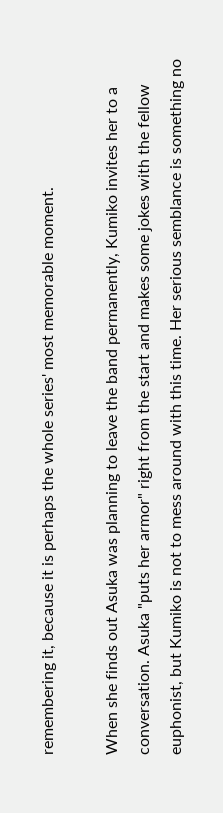remembering it, because it is perhaps the whole series' most memorable moment.

When she finds out Asuka was planning to leave the band permanently, Kumiko invites her to a conversation. Asuka "puts her armor" right from the start and makes some jokes with the fellow euphonist, but Kumiko is not to mess around with this time. Her serious semblance is something no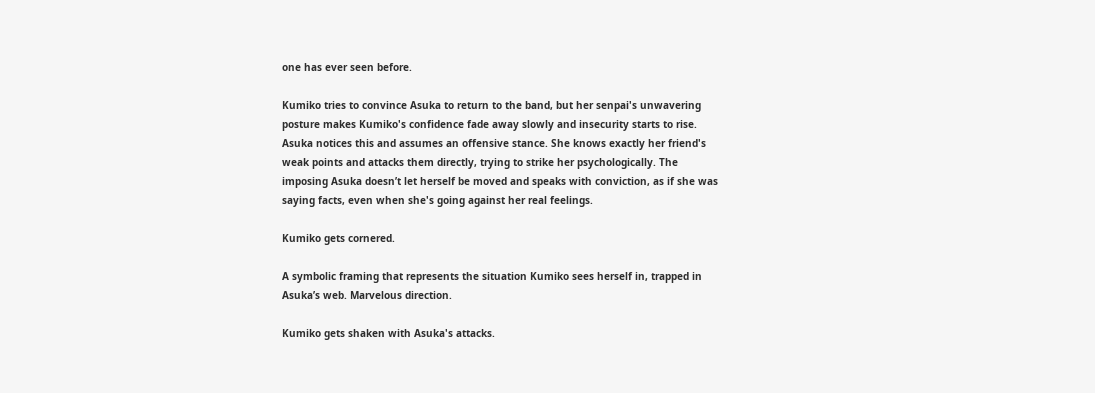one has ever seen before.

Kumiko tries to convince Asuka to return to the band, but her senpai's unwavering posture makes Kumiko's confidence fade away slowly and insecurity starts to rise. Asuka notices this and assumes an offensive stance. She knows exactly her friend's weak points and attacks them directly, trying to strike her psychologically. The imposing Asuka doesn’t let herself be moved and speaks with conviction, as if she was saying facts, even when she's going against her real feelings.

Kumiko gets cornered.

A symbolic framing that represents the situation Kumiko sees herself in, trapped in Asuka’s web. Marvelous direction.

Kumiko gets shaken with Asuka's attacks.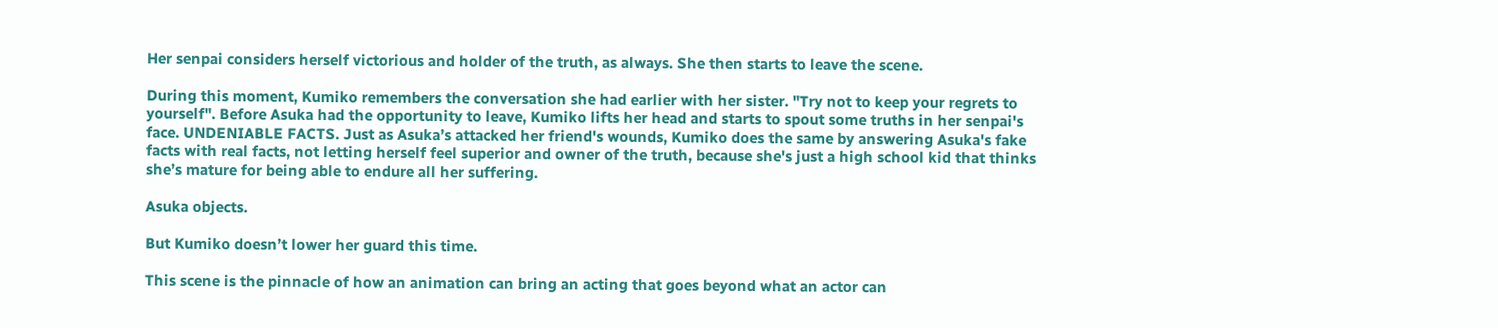Her senpai considers herself victorious and holder of the truth, as always. She then starts to leave the scene.

During this moment, Kumiko remembers the conversation she had earlier with her sister. "Try not to keep your regrets to yourself". Before Asuka had the opportunity to leave, Kumiko lifts her head and starts to spout some truths in her senpai's face. UNDENIABLE FACTS. Just as Asuka’s attacked her friend's wounds, Kumiko does the same by answering Asuka's fake facts with real facts, not letting herself feel superior and owner of the truth, because she's just a high school kid that thinks she’s mature for being able to endure all her suffering.

Asuka objects.

But Kumiko doesn’t lower her guard this time.

This scene is the pinnacle of how an animation can bring an acting that goes beyond what an actor can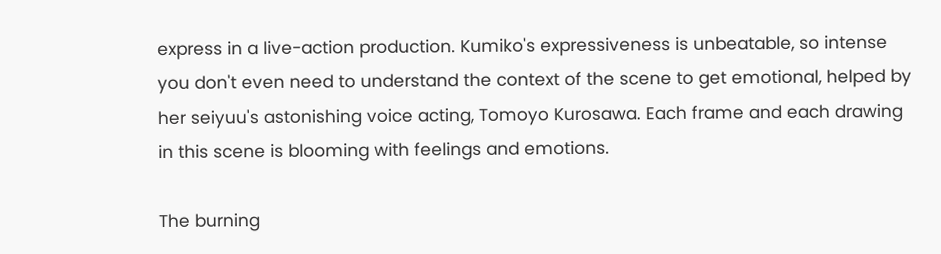express in a live-action production. Kumiko's expressiveness is unbeatable, so intense you don't even need to understand the context of the scene to get emotional, helped by her seiyuu's astonishing voice acting, Tomoyo Kurosawa. Each frame and each drawing in this scene is blooming with feelings and emotions.

The burning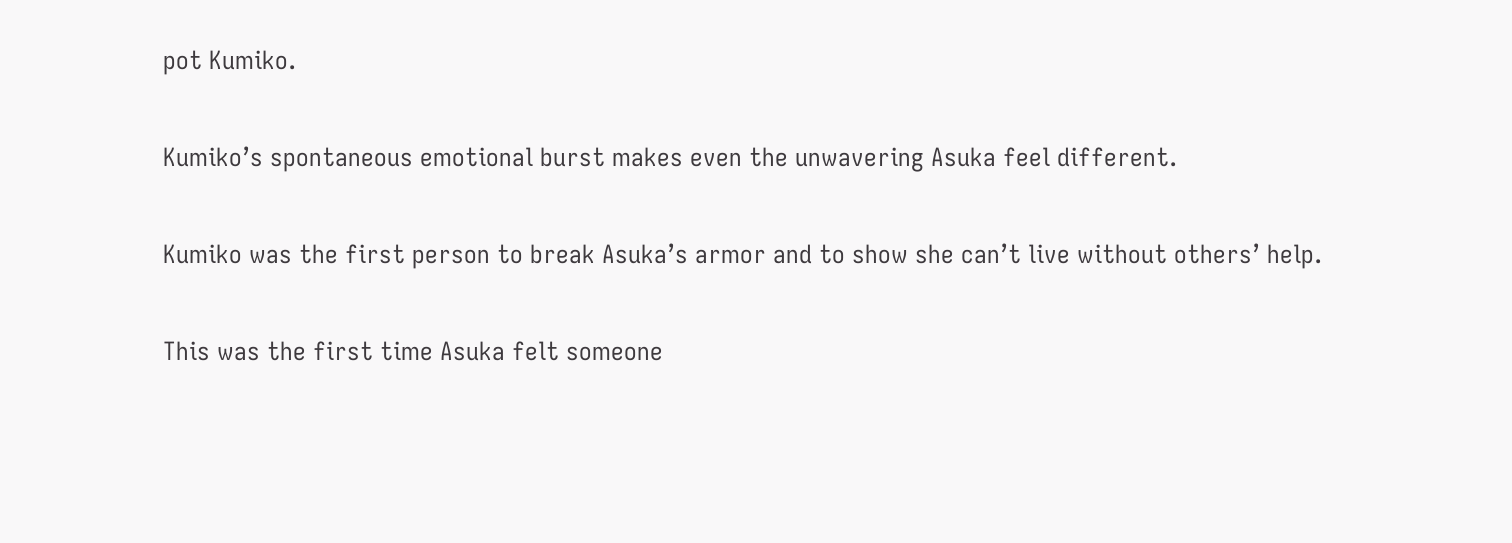pot Kumiko.

Kumiko’s spontaneous emotional burst makes even the unwavering Asuka feel different.

Kumiko was the first person to break Asuka’s armor and to show she can’t live without others’ help.

This was the first time Asuka felt someone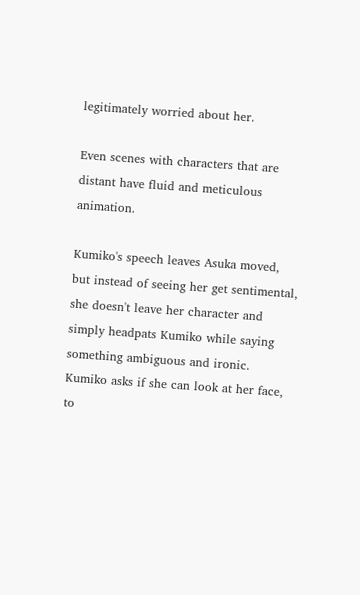legitimately worried about her.

Even scenes with characters that are distant have fluid and meticulous animation.

Kumiko's speech leaves Asuka moved, but instead of seeing her get sentimental, she doesn't leave her character and simply headpats Kumiko while saying something ambiguous and ironic. Kumiko asks if she can look at her face, to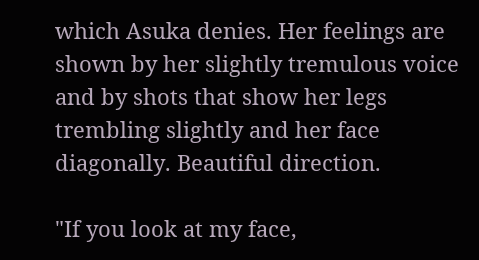which Asuka denies. Her feelings are shown by her slightly tremulous voice and by shots that show her legs trembling slightly and her face diagonally. Beautiful direction.

"If you look at my face,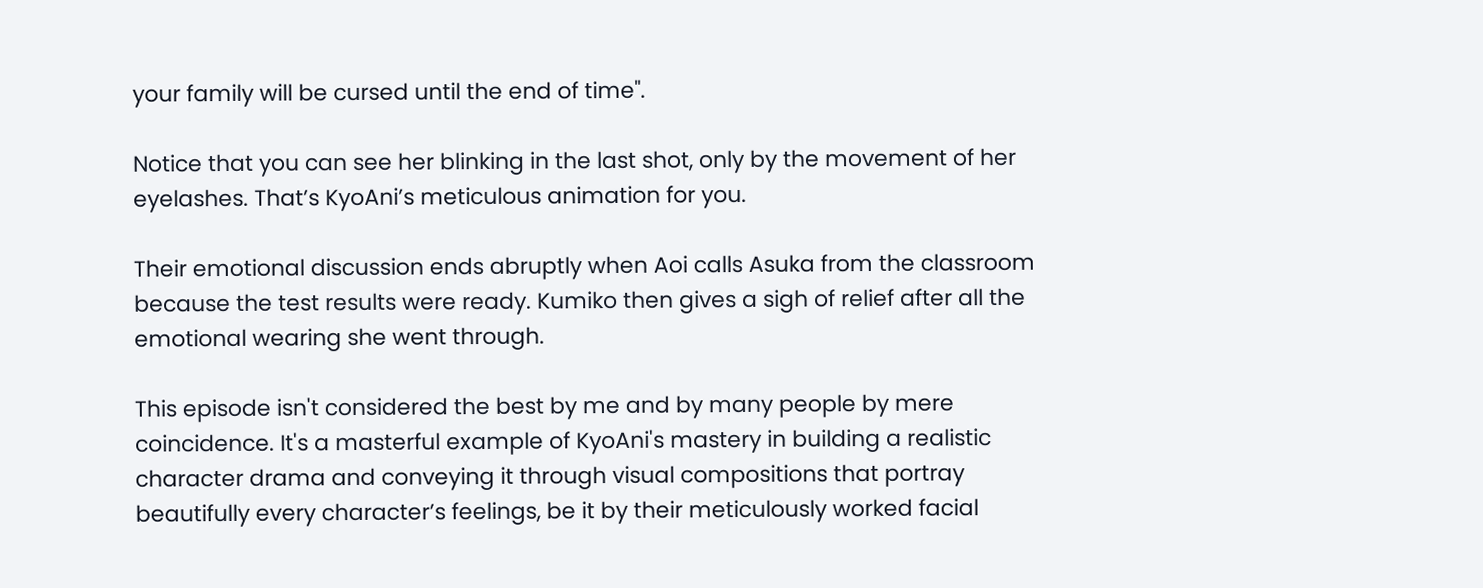your family will be cursed until the end of time".

Notice that you can see her blinking in the last shot, only by the movement of her eyelashes. That’s KyoAni’s meticulous animation for you.

Their emotional discussion ends abruptly when Aoi calls Asuka from the classroom because the test results were ready. Kumiko then gives a sigh of relief after all the emotional wearing she went through.

This episode isn't considered the best by me and by many people by mere coincidence. It's a masterful example of KyoAni's mastery in building a realistic character drama and conveying it through visual compositions that portray beautifully every character’s feelings, be it by their meticulously worked facial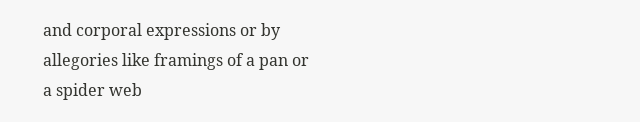and corporal expressions or by allegories like framings of a pan or a spider web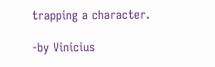trapping a character.

-by Vinicius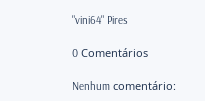"vini64" Pires

0 Comentários

Nenhum comentário: